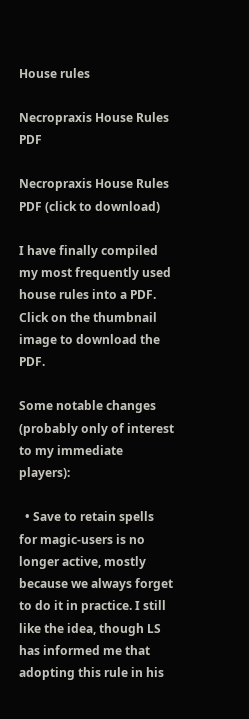House rules

Necropraxis House Rules PDF

Necropraxis House Rules PDF (click to download)

I have finally compiled my most frequently used house rules into a PDF. Click on the thumbnail image to download the PDF.

Some notable changes (probably only of interest to my immediate players):

  • Save to retain spells for magic-users is no longer active, mostly because we always forget to do it in practice. I still like the idea, though LS has informed me that adopting this rule in his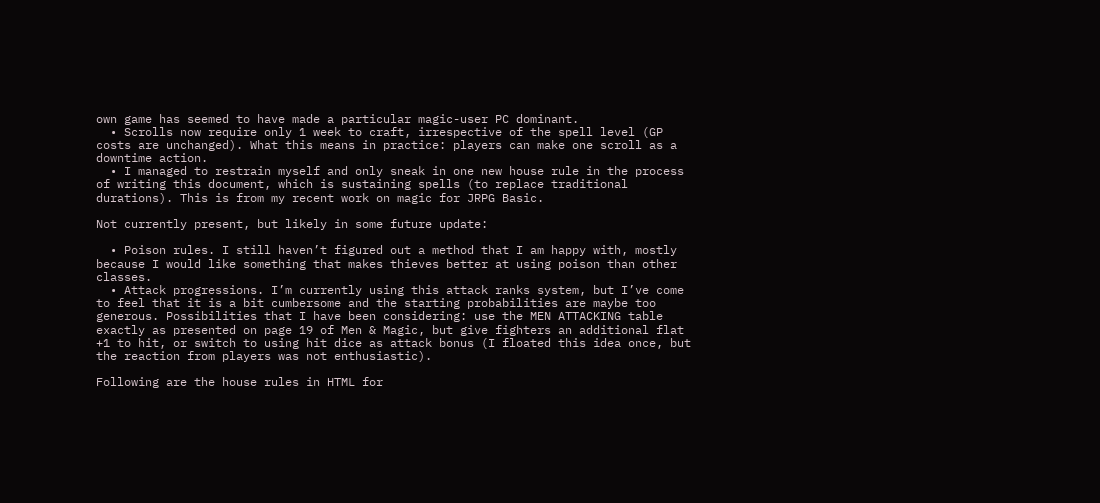own game has seemed to have made a particular magic-user PC dominant.
  • Scrolls now require only 1 week to craft, irrespective of the spell level (GP costs are unchanged). What this means in practice: players can make one scroll as a downtime action.
  • I managed to restrain myself and only sneak in one new house rule in the process of writing this document, which is sustaining spells (to replace traditional durations). This is from my recent work on magic for JRPG Basic.

Not currently present, but likely in some future update:

  • Poison rules. I still haven’t figured out a method that I am happy with, mostly because I would like something that makes thieves better at using poison than other classes.
  • Attack progressions. I’m currently using this attack ranks system, but I’ve come to feel that it is a bit cumbersome and the starting probabilities are maybe too generous. Possibilities that I have been considering: use the MEN ATTACKING table exactly as presented on page 19 of Men & Magic, but give fighters an additional flat +1 to hit, or switch to using hit dice as attack bonus (I floated this idea once, but the reaction from players was not enthusiastic).

Following are the house rules in HTML for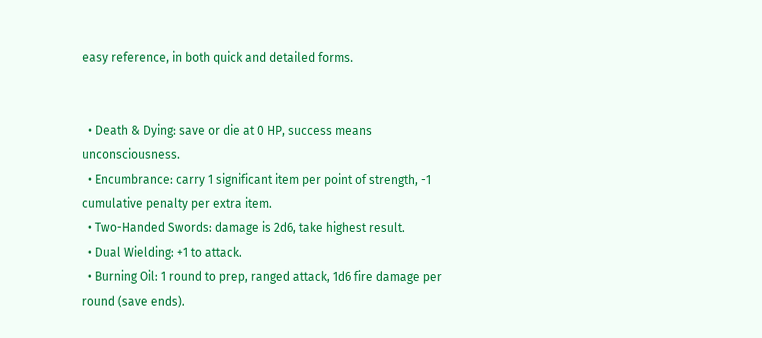easy reference, in both quick and detailed forms.


  • Death & Dying: save or die at 0 HP, success means unconsciousness.
  • Encumbrance: carry 1 significant item per point of strength, -1 cumulative penalty per extra item.
  • Two-Handed Swords: damage is 2d6, take highest result.
  • Dual Wielding: +1 to attack.
  • Burning Oil: 1 round to prep, ranged attack, 1d6 fire damage per round (save ends).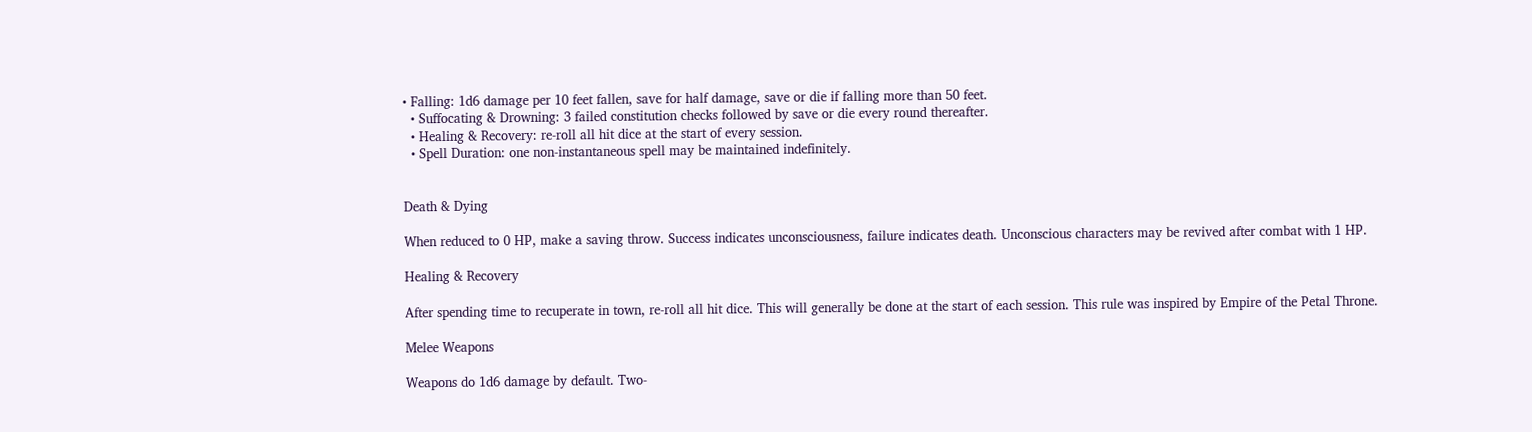• Falling: 1d6 damage per 10 feet fallen, save for half damage, save or die if falling more than 50 feet.
  • Suffocating & Drowning: 3 failed constitution checks followed by save or die every round thereafter.
  • Healing & Recovery: re-roll all hit dice at the start of every session.
  • Spell Duration: one non-instantaneous spell may be maintained indefinitely.


Death & Dying

When reduced to 0 HP, make a saving throw. Success indicates unconsciousness, failure indicates death. Unconscious characters may be revived after combat with 1 HP.

Healing & Recovery

After spending time to recuperate in town, re-roll all hit dice. This will generally be done at the start of each session. This rule was inspired by Empire of the Petal Throne.

Melee Weapons

Weapons do 1d6 damage by default. Two-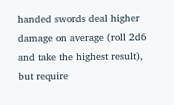handed swords deal higher damage on average (roll 2d6 and take the highest result), but require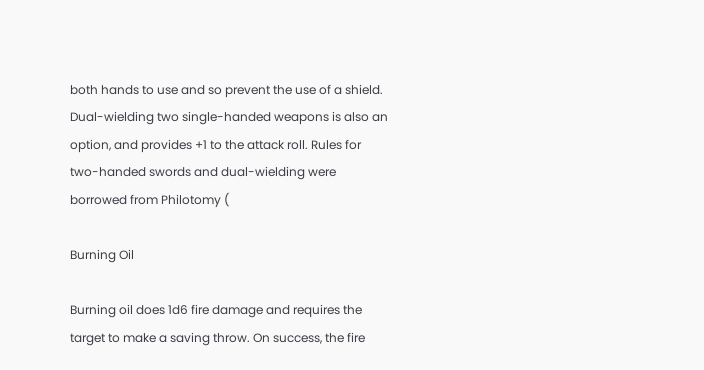both hands to use and so prevent the use of a shield. Dual-wielding two single-handed weapons is also an option, and provides +1 to the attack roll. Rules for two-handed swords and dual-wielding were borrowed from Philotomy (

Burning Oil

Burning oil does 1d6 fire damage and requires the target to make a saving throw. On success, the fire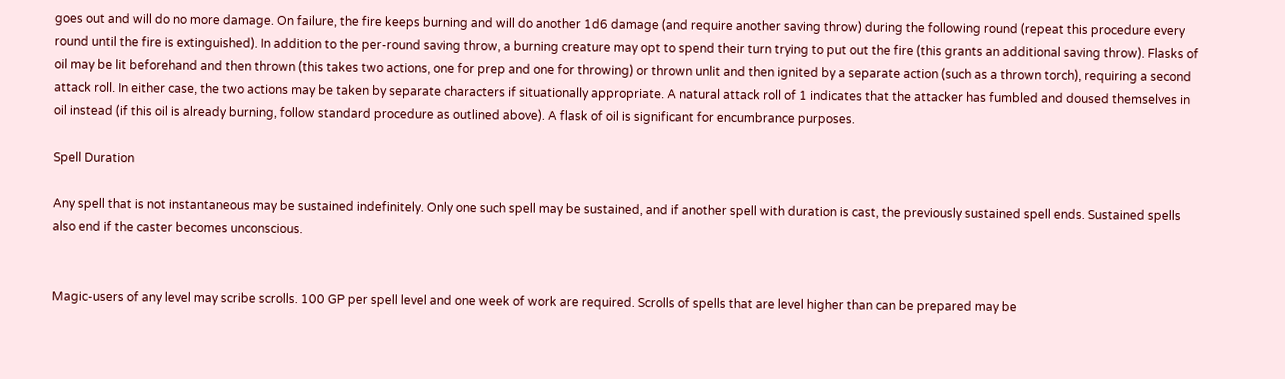goes out and will do no more damage. On failure, the fire keeps burning and will do another 1d6 damage (and require another saving throw) during the following round (repeat this procedure every round until the fire is extinguished). In addition to the per-round saving throw, a burning creature may opt to spend their turn trying to put out the fire (this grants an additional saving throw). Flasks of oil may be lit beforehand and then thrown (this takes two actions, one for prep and one for throwing) or thrown unlit and then ignited by a separate action (such as a thrown torch), requiring a second attack roll. In either case, the two actions may be taken by separate characters if situationally appropriate. A natural attack roll of 1 indicates that the attacker has fumbled and doused themselves in oil instead (if this oil is already burning, follow standard procedure as outlined above). A flask of oil is significant for encumbrance purposes.

Spell Duration

Any spell that is not instantaneous may be sustained indefinitely. Only one such spell may be sustained, and if another spell with duration is cast, the previously sustained spell ends. Sustained spells also end if the caster becomes unconscious.


Magic-users of any level may scribe scrolls. 100 GP per spell level and one week of work are required. Scrolls of spells that are level higher than can be prepared may be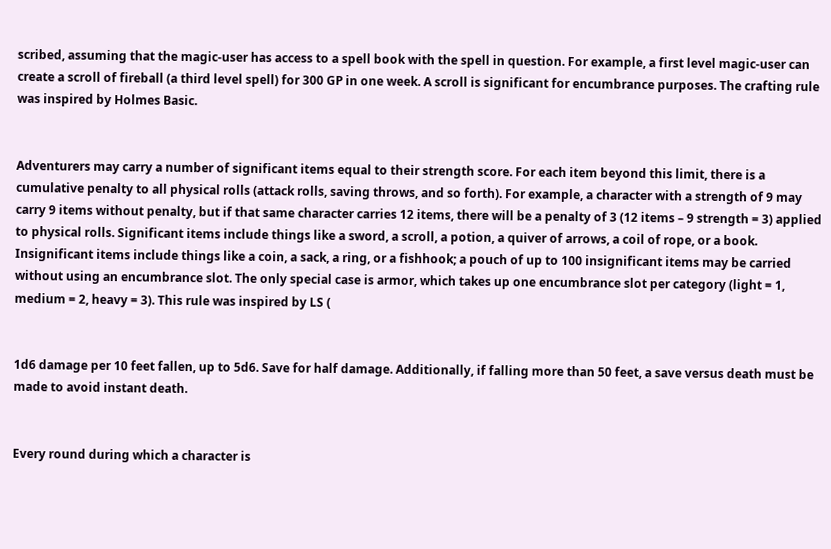scribed, assuming that the magic-user has access to a spell book with the spell in question. For example, a first level magic-user can create a scroll of fireball (a third level spell) for 300 GP in one week. A scroll is significant for encumbrance purposes. The crafting rule was inspired by Holmes Basic.


Adventurers may carry a number of significant items equal to their strength score. For each item beyond this limit, there is a cumulative penalty to all physical rolls (attack rolls, saving throws, and so forth). For example, a character with a strength of 9 may carry 9 items without penalty, but if that same character carries 12 items, there will be a penalty of 3 (12 items – 9 strength = 3) applied to physical rolls. Significant items include things like a sword, a scroll, a potion, a quiver of arrows, a coil of rope, or a book. Insignificant items include things like a coin, a sack, a ring, or a fishhook; a pouch of up to 100 insignificant items may be carried without using an encumbrance slot. The only special case is armor, which takes up one encumbrance slot per category (light = 1, medium = 2, heavy = 3). This rule was inspired by LS (


1d6 damage per 10 feet fallen, up to 5d6. Save for half damage. Additionally, if falling more than 50 feet, a save versus death must be made to avoid instant death.


Every round during which a character is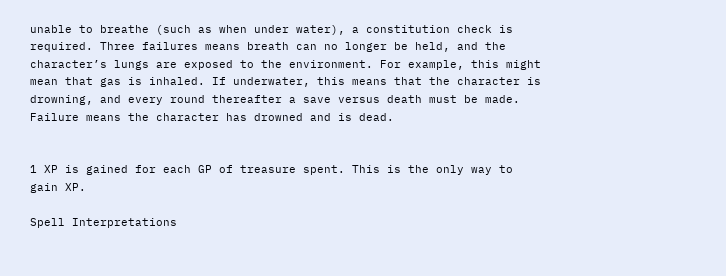unable to breathe (such as when under water), a constitution check is required. Three failures means breath can no longer be held, and the character’s lungs are exposed to the environment. For example, this might mean that gas is inhaled. If underwater, this means that the character is drowning, and every round thereafter a save versus death must be made. Failure means the character has drowned and is dead.


1 XP is gained for each GP of treasure spent. This is the only way to gain XP.

Spell Interpretations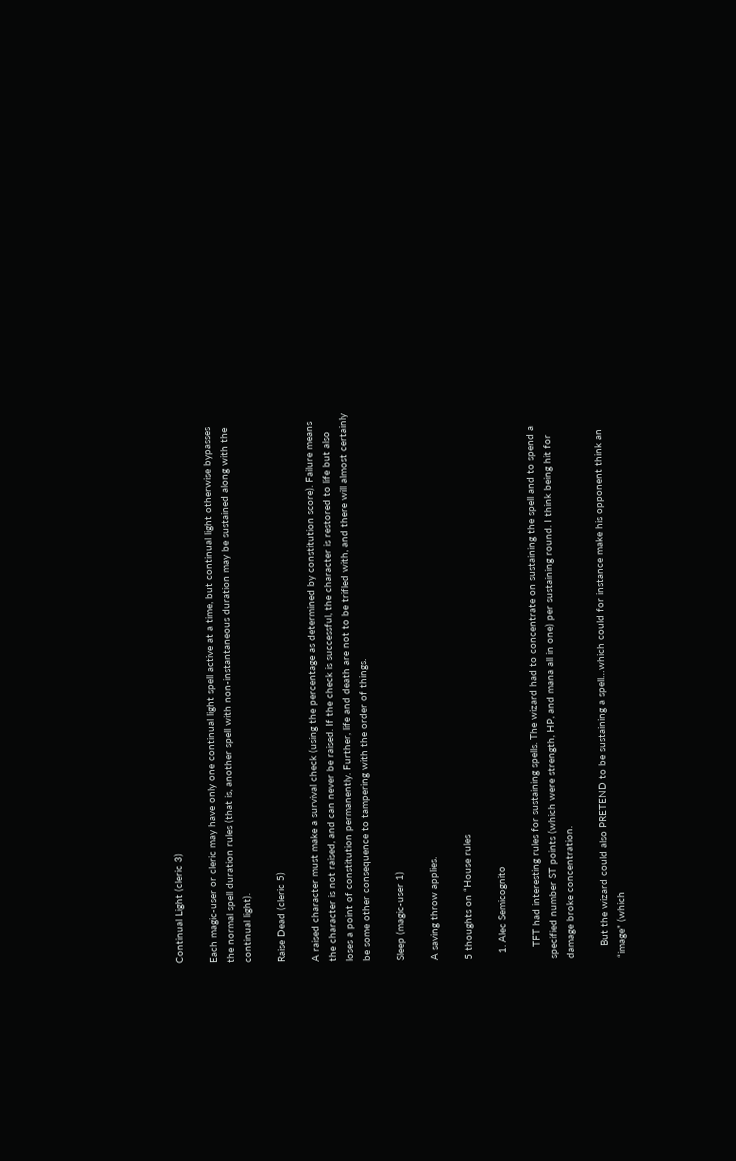Continual Light (cleric 3)

Each magic-user or cleric may have only one continual light spell active at a time, but continual light otherwise bypasses the normal spell duration rules (that is, another spell with non-instantaneous duration may be sustained along with the continual light).

Raise Dead (cleric 5)

A raised character must make a survival check (using the percentage as determined by constitution score). Failure means the character is not raised, and can never be raised. If the check is successful, the character is restored to life but also loses a point of constitution permanently. Further, life and death are not to be trifled with, and there will almost certainly be some other consequence to tampering with the order of things.

Sleep (magic-user 1)

A saving throw applies.

5 thoughts on “House rules

  1. Alec Semicognito

    TFT had interesting rules for sustaining spells. The wizard had to concentrate on sustaining the spell and to spend a specified number ST points (which were strength, HP, and mana all in one) per sustaining round. I think being hit for damage broke concentration.

    But the wizard could also PRETEND to be sustaining a spell…which could for instance make his opponent think an “image” (which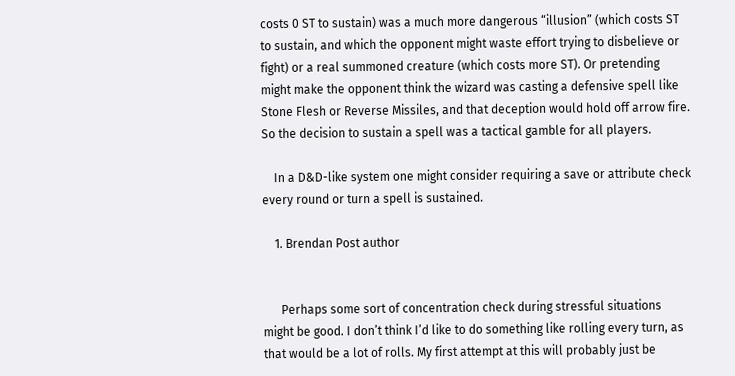costs 0 ST to sustain) was a much more dangerous “illusion” (which costs ST to sustain, and which the opponent might waste effort trying to disbelieve or fight) or a real summoned creature (which costs more ST). Or pretending might make the opponent think the wizard was casting a defensive spell like Stone Flesh or Reverse Missiles, and that deception would hold off arrow fire. So the decision to sustain a spell was a tactical gamble for all players.

    In a D&D-like system one might consider requiring a save or attribute check every round or turn a spell is sustained.

    1. Brendan Post author


      Perhaps some sort of concentration check during stressful situations might be good. I don’t think I’d like to do something like rolling every turn, as that would be a lot of rolls. My first attempt at this will probably just be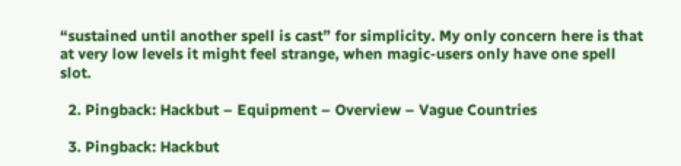“sustained until another spell is cast” for simplicity. My only concern here is that at very low levels it might feel strange, when magic-users only have one spell slot.

  2. Pingback: Hackbut – Equipment – Overview – Vague Countries

  3. Pingback: Hackbut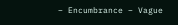– Encumbrance – Vague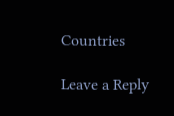Countries

Leave a Reply